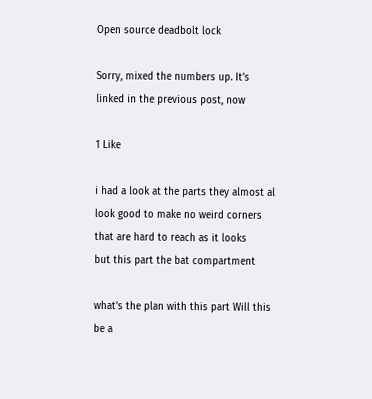Open source deadbolt lock

Sorry, mixed the numbers up. It’s linked in the previous post, now

1 Like

i had a look at the parts they almost al look good to make no weird corners that are hard to reach as it looks
but this part the bat compartment

what’s the plan with this part Will this be a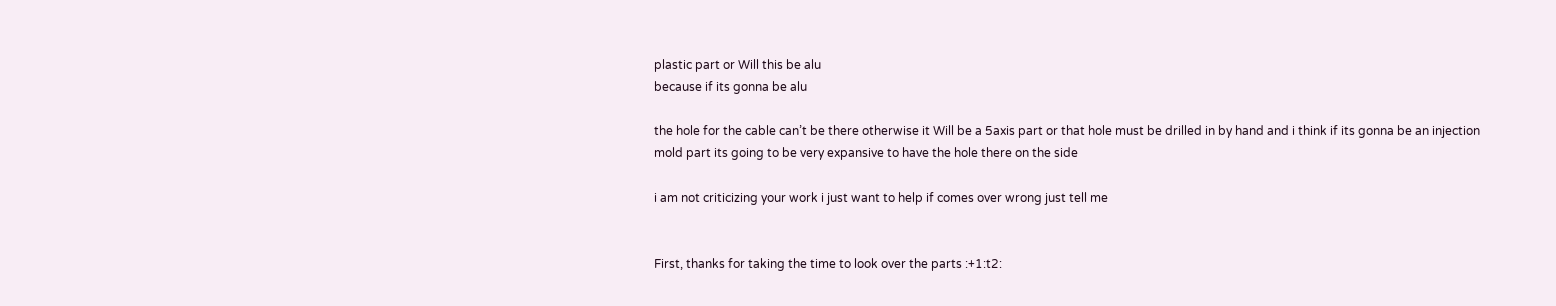plastic part or Will this be alu
because if its gonna be alu

the hole for the cable can’t be there otherwise it Will be a 5axis part or that hole must be drilled in by hand and i think if its gonna be an injection mold part its going to be very expansive to have the hole there on the side

i am not criticizing your work i just want to help if comes over wrong just tell me


First, thanks for taking the time to look over the parts :+1:t2: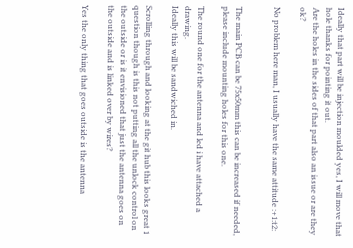Ideally that part will be injection moulded yes, I will move that hole thanks for pointing it out.
Are the holes in the sides of that part also an issue or are they ok?

No problem here man, I usually have the same attitude :+1:t2:


The main PCB can be 75x50mm this can be increased if needed, please include mounting holes for this one.

The round one for the antenna and led i have attached a drawing.
Ideally this will be sandwiched in.

Scrolling through and looking at the git hub this looks great 1 question though is this not putting all the unlock control on the outside or is it envisioned that just the antenna goes on the outside and is linked over by wires?

Yes the only thing that goes outside is the antenna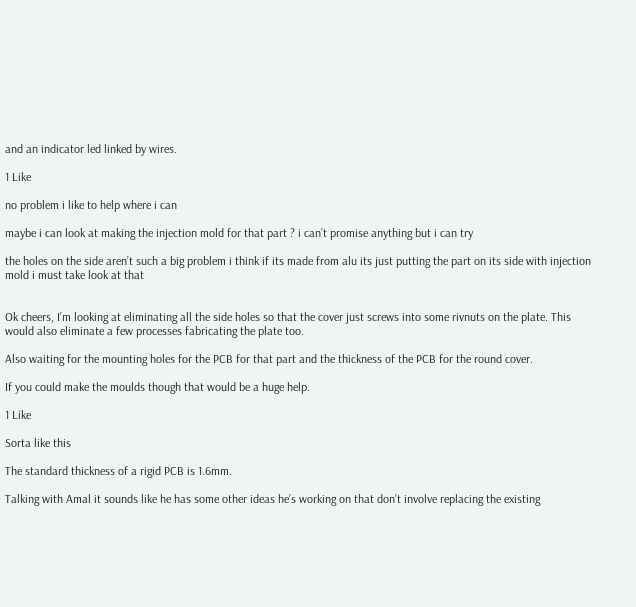and an indicator led linked by wires.

1 Like

no problem i like to help where i can

maybe i can look at making the injection mold for that part ? i can’t promise anything but i can try

the holes on the side aren’t such a big problem i think if its made from alu its just putting the part on its side with injection mold i must take look at that


Ok cheers, I’m looking at eliminating all the side holes so that the cover just screws into some rivnuts on the plate. This would also eliminate a few processes fabricating the plate too.

Also waiting for the mounting holes for the PCB for that part and the thickness of the PCB for the round cover.

If you could make the moulds though that would be a huge help.

1 Like

Sorta like this

The standard thickness of a rigid PCB is 1.6mm.

Talking with Amal it sounds like he has some other ideas he’s working on that don’t involve replacing the existing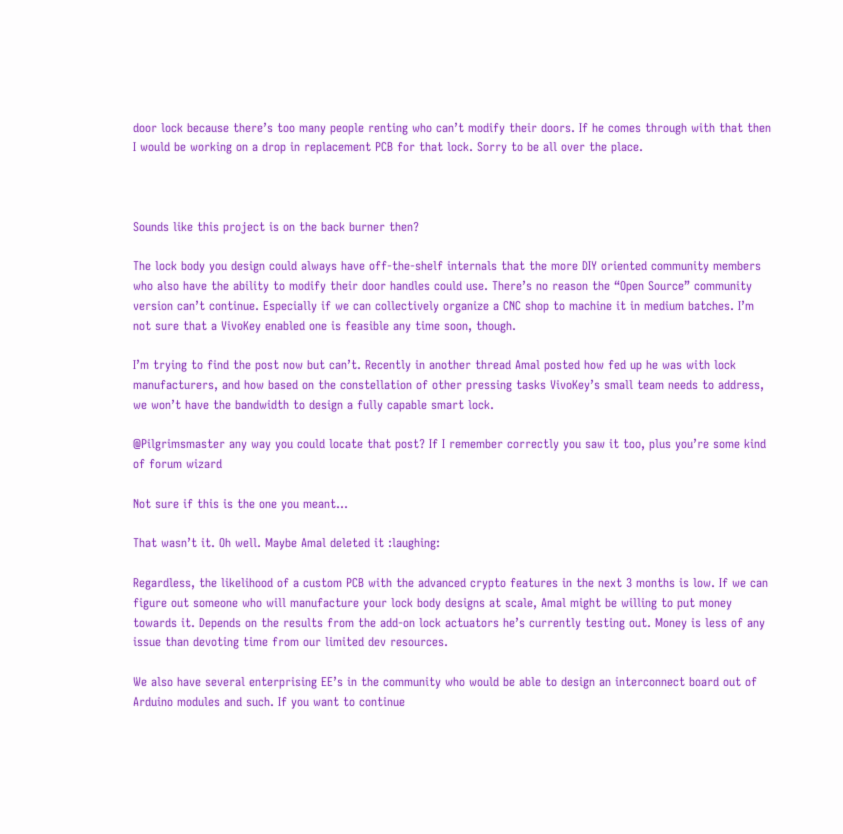door lock because there’s too many people renting who can’t modify their doors. If he comes through with that then I would be working on a drop in replacement PCB for that lock. Sorry to be all over the place.



Sounds like this project is on the back burner then?

The lock body you design could always have off-the-shelf internals that the more DIY oriented community members who also have the ability to modify their door handles could use. There’s no reason the “Open Source” community version can’t continue. Especially if we can collectively organize a CNC shop to machine it in medium batches. I’m not sure that a VivoKey enabled one is feasible any time soon, though.

I’m trying to find the post now but can’t. Recently in another thread Amal posted how fed up he was with lock manufacturers, and how based on the constellation of other pressing tasks VivoKey’s small team needs to address, we won’t have the bandwidth to design a fully capable smart lock.

@Pilgrimsmaster any way you could locate that post? If I remember correctly you saw it too, plus you’re some kind of forum wizard

Not sure if this is the one you meant…

That wasn’t it. Oh well. Maybe Amal deleted it :laughing:

Regardless, the likelihood of a custom PCB with the advanced crypto features in the next 3 months is low. If we can figure out someone who will manufacture your lock body designs at scale, Amal might be willing to put money towards it. Depends on the results from the add-on lock actuators he’s currently testing out. Money is less of any issue than devoting time from our limited dev resources.

We also have several enterprising EE’s in the community who would be able to design an interconnect board out of Arduino modules and such. If you want to continue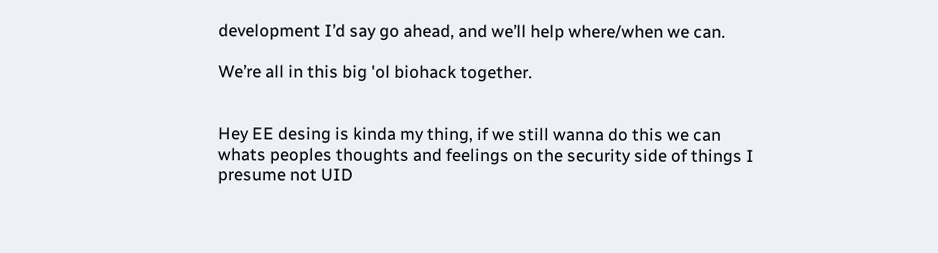development I’d say go ahead, and we’ll help where/when we can.

We’re all in this big 'ol biohack together.


Hey EE desing is kinda my thing, if we still wanna do this we can whats peoples thoughts and feelings on the security side of things I presume not UID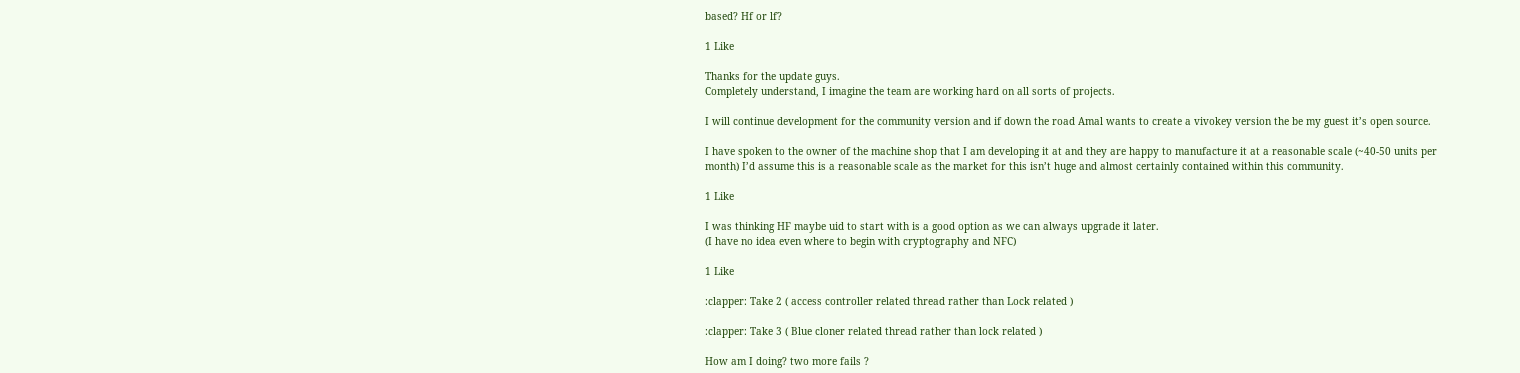based? Hf or lf?

1 Like

Thanks for the update guys.
Completely understand, I imagine the team are working hard on all sorts of projects.

I will continue development for the community version and if down the road Amal wants to create a vivokey version the be my guest it’s open source.

I have spoken to the owner of the machine shop that I am developing it at and they are happy to manufacture it at a reasonable scale (~40-50 units per month) I’d assume this is a reasonable scale as the market for this isn’t huge and almost certainly contained within this community.

1 Like

I was thinking HF maybe uid to start with is a good option as we can always upgrade it later.
(I have no idea even where to begin with cryptography and NFC)

1 Like

:clapper: Take 2 ( access controller related thread rather than Lock related )

:clapper: Take 3 ( Blue cloner related thread rather than lock related )

How am I doing? two more fails ?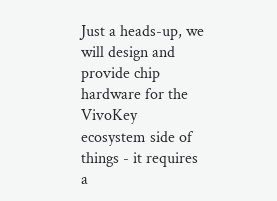Just a heads-up, we will design and provide chip hardware for the VivoKey ecosystem side of things - it requires a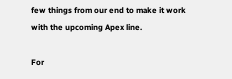few things from our end to make it work with the upcoming Apex line.

For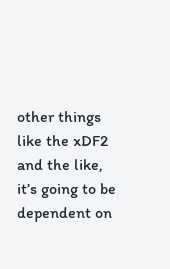other things like the xDF2 and the like, it’s going to be dependent on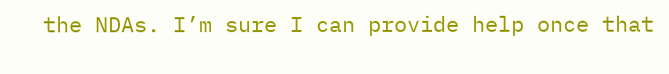the NDAs. I’m sure I can provide help once that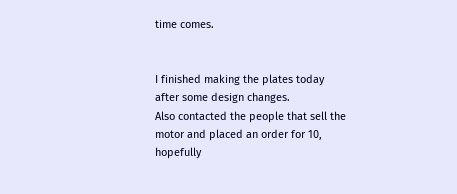time comes.


I finished making the plates today after some design changes.
Also contacted the people that sell the motor and placed an order for 10, hopefully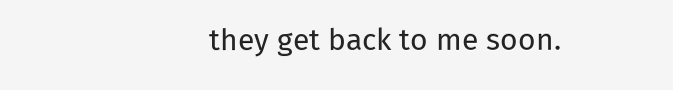they get back to me soon.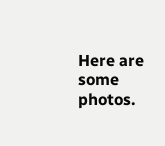Here are some photos.